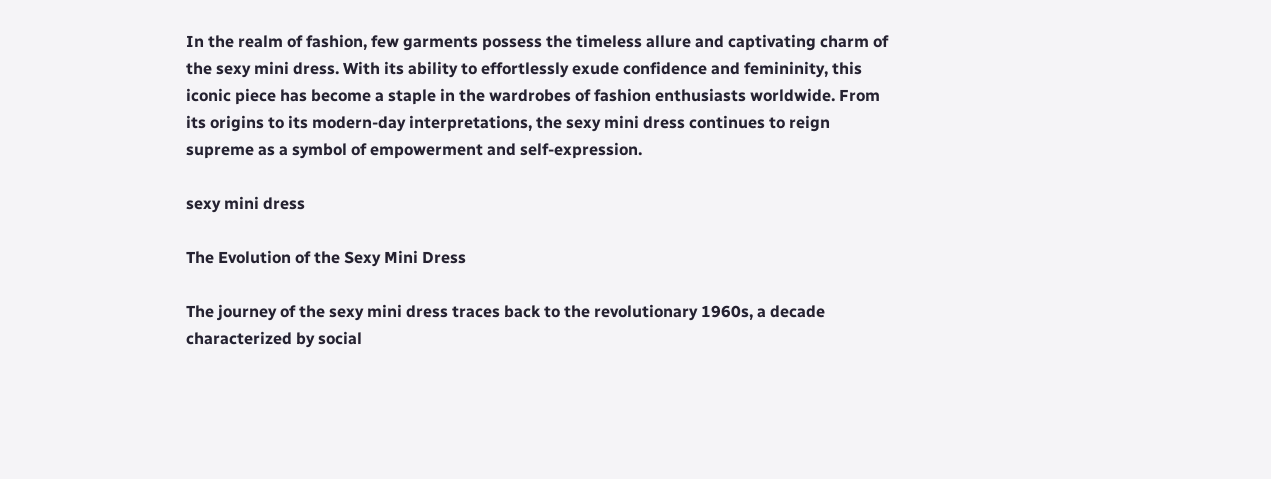In the realm of fashion, few garments possess the timeless allure and captivating charm of the sexy mini dress. With its ability to effortlessly exude confidence and femininity, this iconic piece has become a staple in the wardrobes of fashion enthusiasts worldwide. From its origins to its modern-day interpretations, the sexy mini dress continues to reign supreme as a symbol of empowerment and self-expression.

sexy mini dress

The Evolution of the Sexy Mini Dress

The journey of the sexy mini dress traces back to the revolutionary 1960s, a decade characterized by social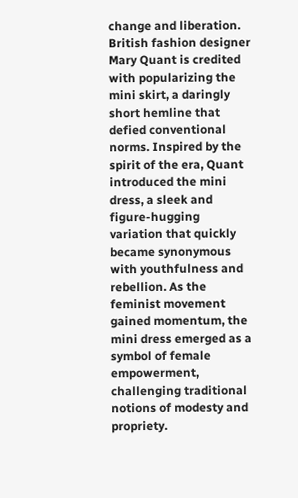change and liberation. British fashion designer Mary Quant is credited with popularizing the mini skirt, a daringly short hemline that defied conventional norms. Inspired by the spirit of the era, Quant introduced the mini dress, a sleek and figure-hugging variation that quickly became synonymous with youthfulness and rebellion. As the feminist movement gained momentum, the mini dress emerged as a symbol of female empowerment, challenging traditional notions of modesty and propriety.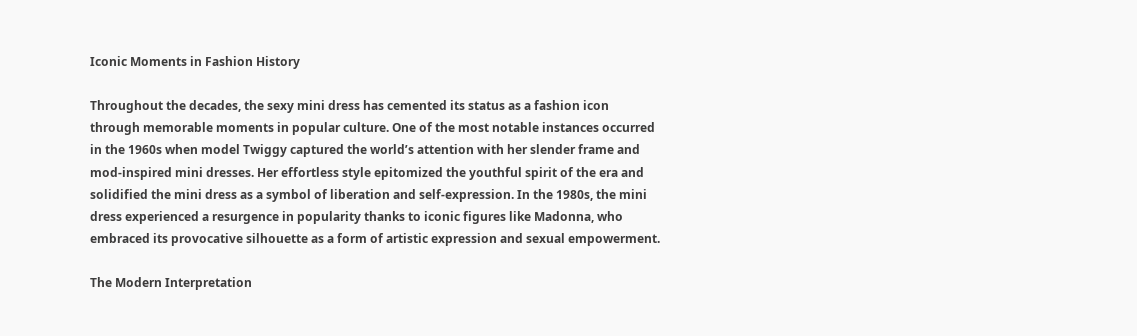Iconic Moments in Fashion History

Throughout the decades, the sexy mini dress has cemented its status as a fashion icon through memorable moments in popular culture. One of the most notable instances occurred in the 1960s when model Twiggy captured the world’s attention with her slender frame and mod-inspired mini dresses. Her effortless style epitomized the youthful spirit of the era and solidified the mini dress as a symbol of liberation and self-expression. In the 1980s, the mini dress experienced a resurgence in popularity thanks to iconic figures like Madonna, who embraced its provocative silhouette as a form of artistic expression and sexual empowerment.

The Modern Interpretation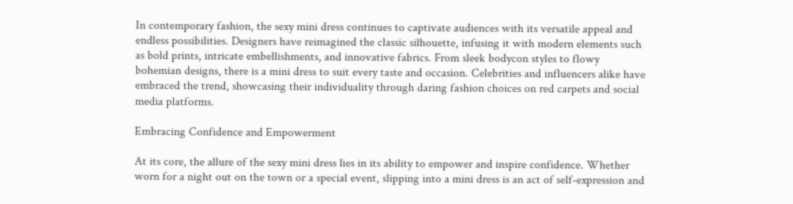In contemporary fashion, the sexy mini dress continues to captivate audiences with its versatile appeal and endless possibilities. Designers have reimagined the classic silhouette, infusing it with modern elements such as bold prints, intricate embellishments, and innovative fabrics. From sleek bodycon styles to flowy bohemian designs, there is a mini dress to suit every taste and occasion. Celebrities and influencers alike have embraced the trend, showcasing their individuality through daring fashion choices on red carpets and social media platforms.

Embracing Confidence and Empowerment

At its core, the allure of the sexy mini dress lies in its ability to empower and inspire confidence. Whether worn for a night out on the town or a special event, slipping into a mini dress is an act of self-expression and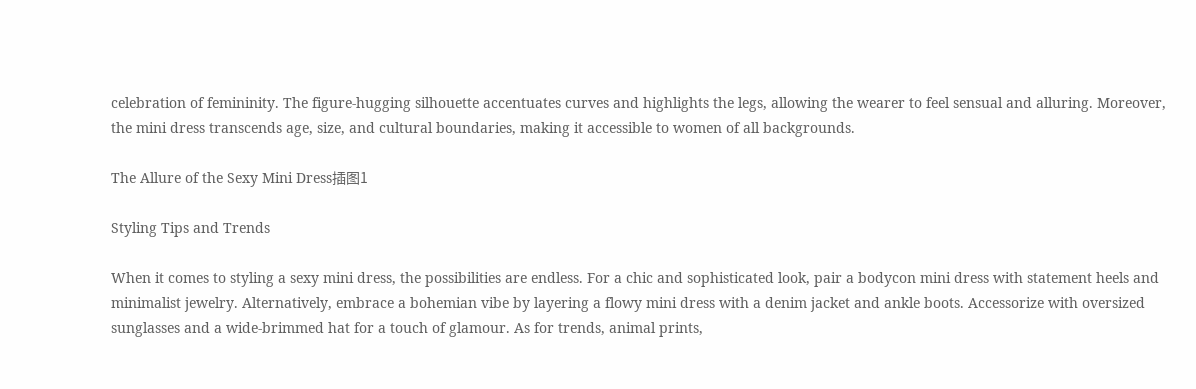celebration of femininity. The figure-hugging silhouette accentuates curves and highlights the legs, allowing the wearer to feel sensual and alluring. Moreover, the mini dress transcends age, size, and cultural boundaries, making it accessible to women of all backgrounds.

The Allure of the Sexy Mini Dress插图1

Styling Tips and Trends

When it comes to styling a sexy mini dress, the possibilities are endless. For a chic and sophisticated look, pair a bodycon mini dress with statement heels and minimalist jewelry. Alternatively, embrace a bohemian vibe by layering a flowy mini dress with a denim jacket and ankle boots. Accessorize with oversized sunglasses and a wide-brimmed hat for a touch of glamour. As for trends, animal prints,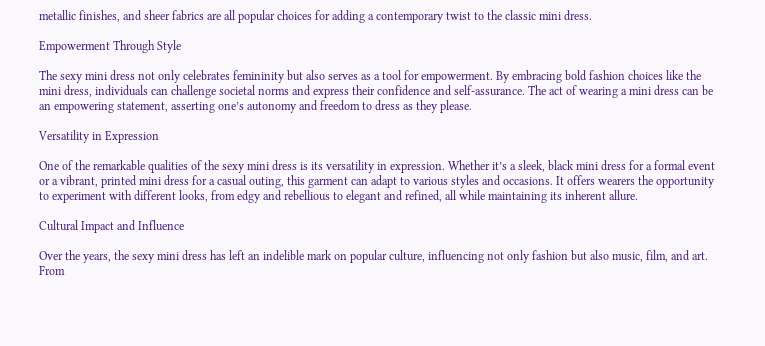metallic finishes, and sheer fabrics are all popular choices for adding a contemporary twist to the classic mini dress.

Empowerment Through Style

The sexy mini dress not only celebrates femininity but also serves as a tool for empowerment. By embracing bold fashion choices like the mini dress, individuals can challenge societal norms and express their confidence and self-assurance. The act of wearing a mini dress can be an empowering statement, asserting one’s autonomy and freedom to dress as they please.

Versatility in Expression

One of the remarkable qualities of the sexy mini dress is its versatility in expression. Whether it’s a sleek, black mini dress for a formal event or a vibrant, printed mini dress for a casual outing, this garment can adapt to various styles and occasions. It offers wearers the opportunity to experiment with different looks, from edgy and rebellious to elegant and refined, all while maintaining its inherent allure.

Cultural Impact and Influence

Over the years, the sexy mini dress has left an indelible mark on popular culture, influencing not only fashion but also music, film, and art. From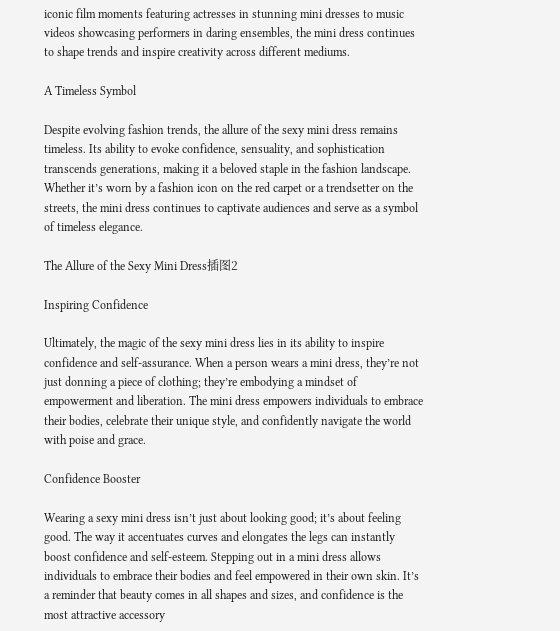iconic film moments featuring actresses in stunning mini dresses to music videos showcasing performers in daring ensembles, the mini dress continues to shape trends and inspire creativity across different mediums.

A Timeless Symbol

Despite evolving fashion trends, the allure of the sexy mini dress remains timeless. Its ability to evoke confidence, sensuality, and sophistication transcends generations, making it a beloved staple in the fashion landscape. Whether it’s worn by a fashion icon on the red carpet or a trendsetter on the streets, the mini dress continues to captivate audiences and serve as a symbol of timeless elegance.

The Allure of the Sexy Mini Dress插图2

Inspiring Confidence

Ultimately, the magic of the sexy mini dress lies in its ability to inspire confidence and self-assurance. When a person wears a mini dress, they’re not just donning a piece of clothing; they’re embodying a mindset of empowerment and liberation. The mini dress empowers individuals to embrace their bodies, celebrate their unique style, and confidently navigate the world with poise and grace.

Confidence Booster

Wearing a sexy mini dress isn’t just about looking good; it’s about feeling good. The way it accentuates curves and elongates the legs can instantly boost confidence and self-esteem. Stepping out in a mini dress allows individuals to embrace their bodies and feel empowered in their own skin. It’s a reminder that beauty comes in all shapes and sizes, and confidence is the most attractive accessory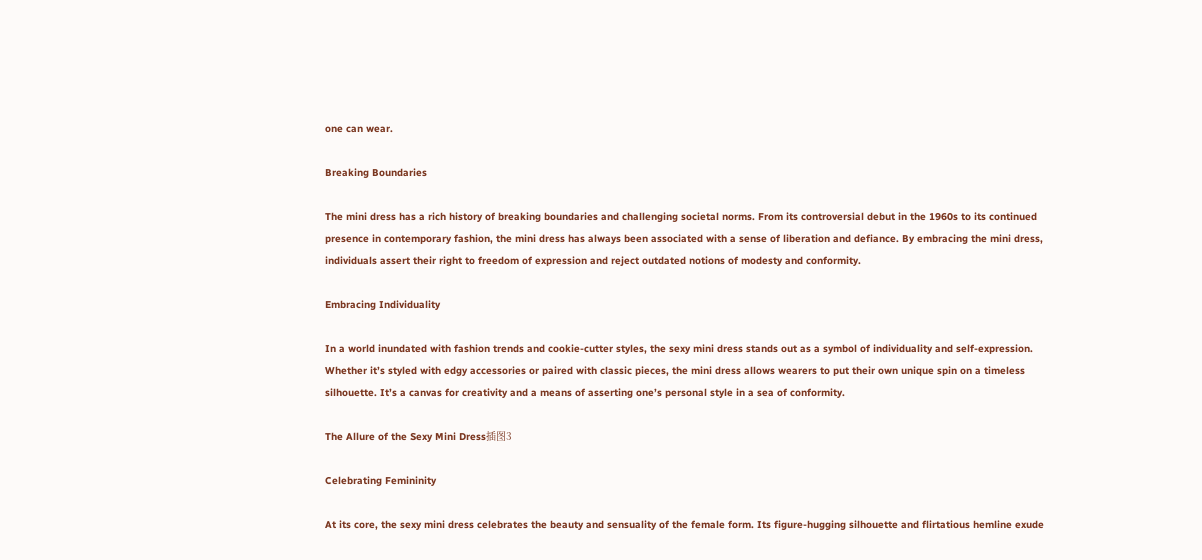one can wear.

Breaking Boundaries

The mini dress has a rich history of breaking boundaries and challenging societal norms. From its controversial debut in the 1960s to its continued presence in contemporary fashion, the mini dress has always been associated with a sense of liberation and defiance. By embracing the mini dress, individuals assert their right to freedom of expression and reject outdated notions of modesty and conformity.

Embracing Individuality

In a world inundated with fashion trends and cookie-cutter styles, the sexy mini dress stands out as a symbol of individuality and self-expression. Whether it’s styled with edgy accessories or paired with classic pieces, the mini dress allows wearers to put their own unique spin on a timeless silhouette. It’s a canvas for creativity and a means of asserting one’s personal style in a sea of conformity.

The Allure of the Sexy Mini Dress插图3

Celebrating Femininity

At its core, the sexy mini dress celebrates the beauty and sensuality of the female form. Its figure-hugging silhouette and flirtatious hemline exude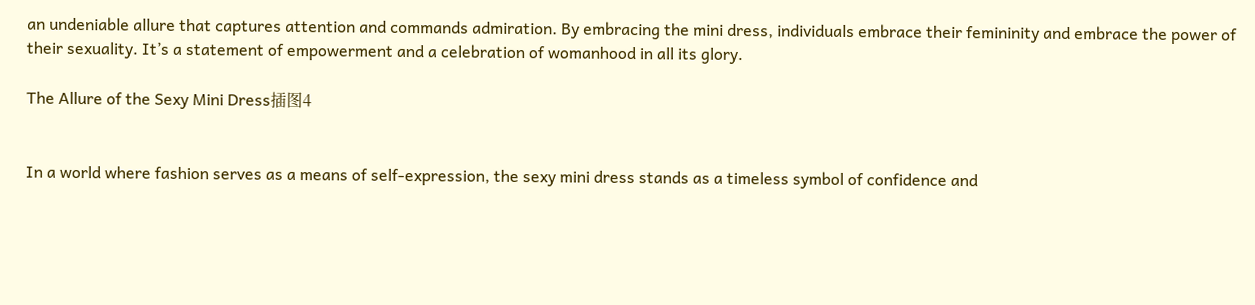an undeniable allure that captures attention and commands admiration. By embracing the mini dress, individuals embrace their femininity and embrace the power of their sexuality. It’s a statement of empowerment and a celebration of womanhood in all its glory.

The Allure of the Sexy Mini Dress插图4


In a world where fashion serves as a means of self-expression, the sexy mini dress stands as a timeless symbol of confidence and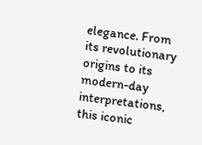elegance. From its revolutionary origins to its modern-day interpretations, this iconic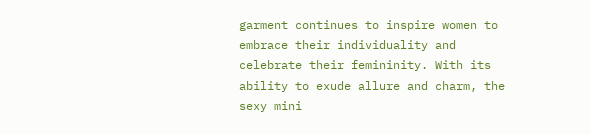garment continues to inspire women to embrace their individuality and celebrate their femininity. With its ability to exude allure and charm, the sexy mini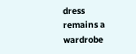dress remains a wardrobe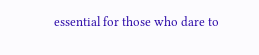essential for those who dare to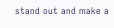stand out and make a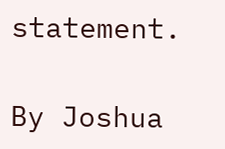statement.

By Joshua